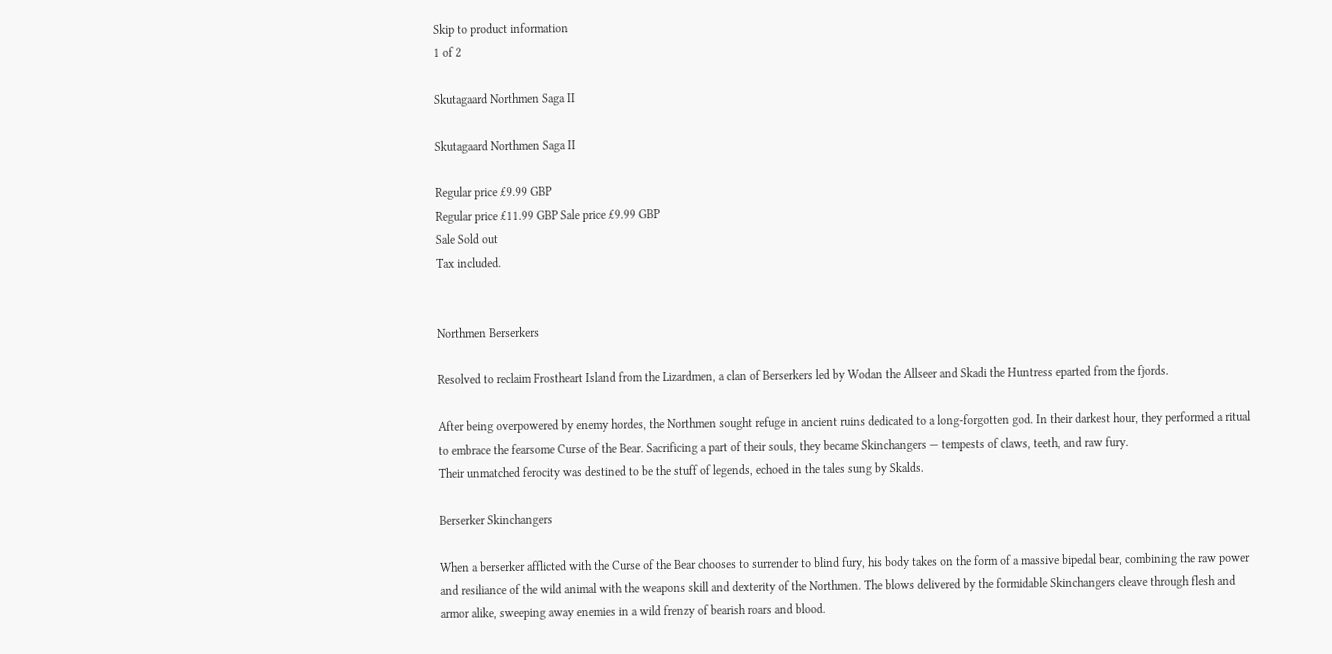Skip to product information
1 of 2

Skutagaard Northmen Saga II

Skutagaard Northmen Saga II

Regular price £9.99 GBP
Regular price £11.99 GBP Sale price £9.99 GBP
Sale Sold out
Tax included.


Northmen Berserkers

Resolved to reclaim Frostheart Island from the Lizardmen, a clan of Berserkers led by Wodan the Allseer and Skadi the Huntress eparted from the fjords.

After being overpowered by enemy hordes, the Northmen sought refuge in ancient ruins dedicated to a long-forgotten god. In their darkest hour, they performed a ritual to embrace the fearsome Curse of the Bear. Sacrificing a part of their souls, they became Skinchangers — tempests of claws, teeth, and raw fury.
Their unmatched ferocity was destined to be the stuff of legends, echoed in the tales sung by Skalds.

Berserker Skinchangers

When a berserker afflicted with the Curse of the Bear chooses to surrender to blind fury, his body takes on the form of a massive bipedal bear, combining the raw power and resiliance of the wild animal with the weapons skill and dexterity of the Northmen. The blows delivered by the formidable Skinchangers cleave through flesh and armor alike, sweeping away enemies in a wild frenzy of bearish roars and blood.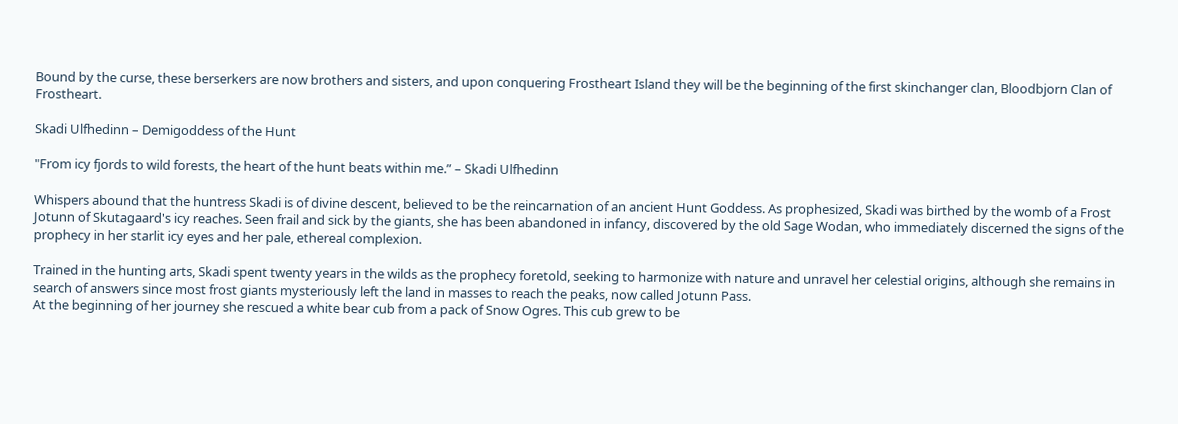Bound by the curse, these berserkers are now brothers and sisters, and upon conquering Frostheart Island they will be the beginning of the first skinchanger clan, Bloodbjorn Clan of Frostheart.

Skadi Ulfhedinn – Demigoddess of the Hunt

"From icy fjords to wild forests, the heart of the hunt beats within me.” – Skadi Ulfhedinn

Whispers abound that the huntress Skadi is of divine descent, believed to be the reincarnation of an ancient Hunt Goddess. As prophesized, Skadi was birthed by the womb of a Frost Jotunn of Skutagaard's icy reaches. Seen frail and sick by the giants, she has been abandoned in infancy, discovered by the old Sage Wodan, who immediately discerned the signs of the prophecy in her starlit icy eyes and her pale, ethereal complexion.

Trained in the hunting arts, Skadi spent twenty years in the wilds as the prophecy foretold, seeking to harmonize with nature and unravel her celestial origins, although she remains in search of answers since most frost giants mysteriously left the land in masses to reach the peaks, now called Jotunn Pass.
At the beginning of her journey she rescued a white bear cub from a pack of Snow Ogres. This cub grew to be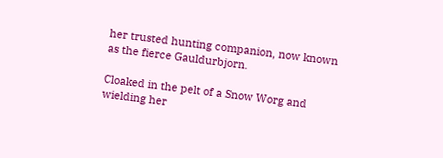her trusted hunting companion, now known as the fierce Gauldurbjorn.

Cloaked in the pelt of a Snow Worg and wielding her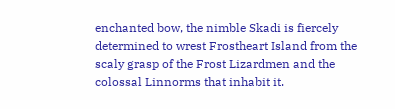enchanted bow, the nimble Skadi is fiercely determined to wrest Frostheart Island from the scaly grasp of the Frost Lizardmen and the colossal Linnorms that inhabit it.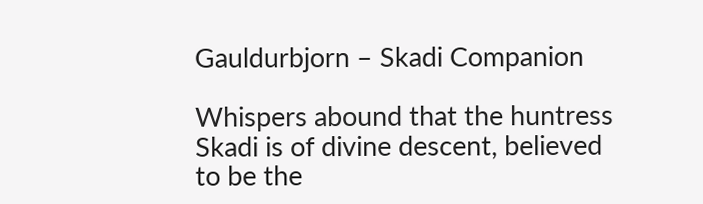Gauldurbjorn – Skadi Companion

Whispers abound that the huntress Skadi is of divine descent, believed to be the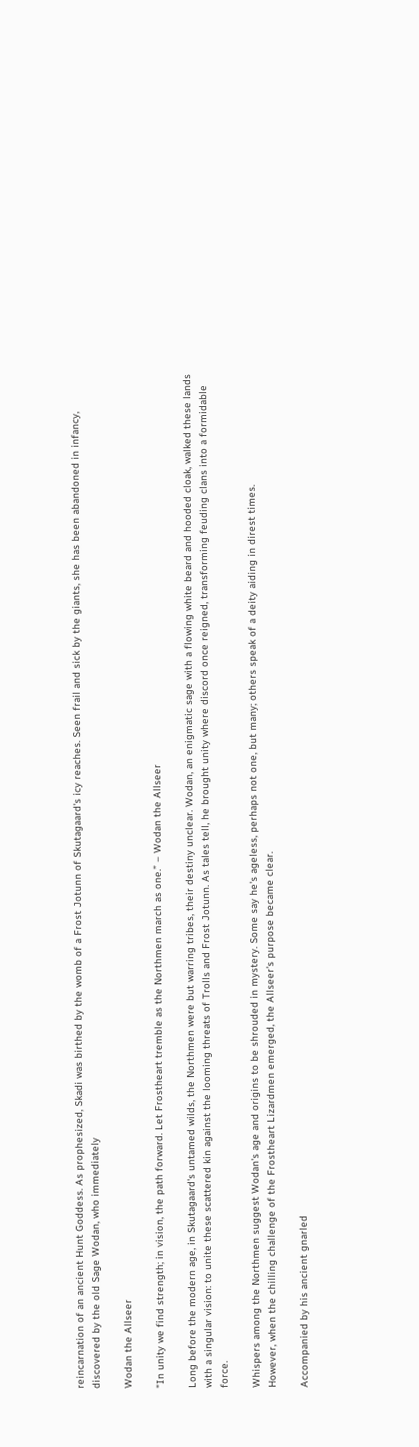reincarnation of an ancient Hunt Goddess. As prophesized, Skadi was birthed by the womb of a Frost Jotunn of Skutagaard's icy reaches. Seen frail and sick by the giants, she has been abandoned in infancy, discovered by the old Sage Wodan, who immediately

Wodan the Allseer

"In unity we find strength; in vision, the path forward. Let Frostheart tremble as the Northmen march as one.” – Wodan the Allseer

Long before the modern age, in Skutagaard's untamed wilds, the Northmen were but warring tribes, their destiny unclear. Wodan, an enigmatic sage with a flowing white beard and hooded cloak, walked these lands with a singular vision: to unite these scattered kin against the looming threats of Trolls and Frost Jotunn. As tales tell, he brought unity where discord once reigned, transforming feuding clans into a formidable force.

Whispers among the Northmen suggest Wodan's age and origins to be shrouded in mystery. Some say he's ageless, perhaps not one, but many; others speak of a deity aiding in direst times.
However, when the chilling challenge of the Frostheart Lizardmen emerged, the Allseer's purpose became clear.

Accompanied by his ancient gnarled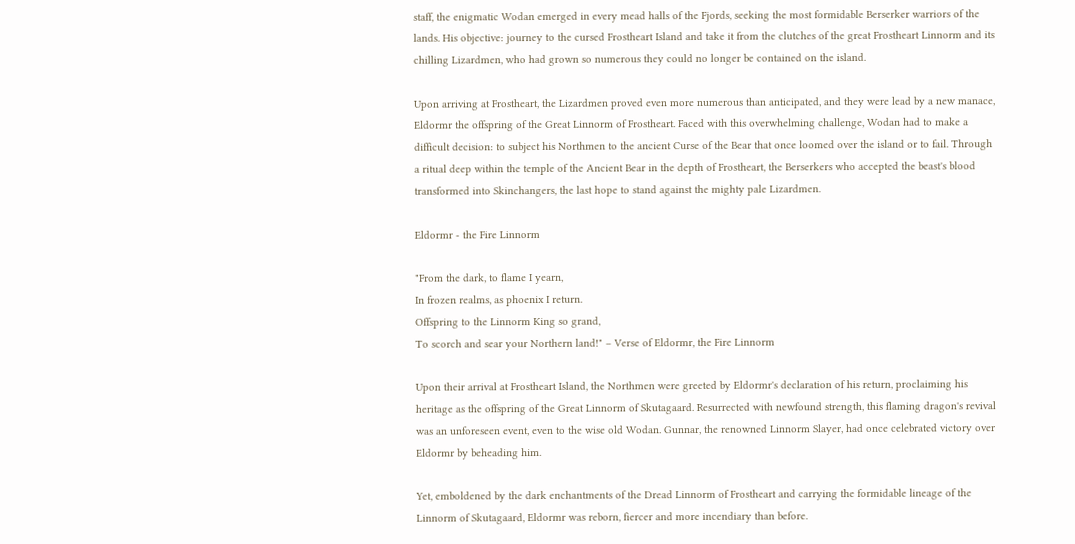staff, the enigmatic Wodan emerged in every mead halls of the Fjords, seeking the most formidable Berserker warriors of the lands. His objective: journey to the cursed Frostheart Island and take it from the clutches of the great Frostheart Linnorm and its chilling Lizardmen, who had grown so numerous they could no longer be contained on the island.

Upon arriving at Frostheart, the Lizardmen proved even more numerous than anticipated, and they were lead by a new manace, Eldormr the offspring of the Great Linnorm of Frostheart. Faced with this overwhelming challenge, Wodan had to make a difficult decision: to subject his Northmen to the ancient Curse of the Bear that once loomed over the island or to fail. Through a ritual deep within the temple of the Ancient Bear in the depth of Frostheart, the Berserkers who accepted the beast's blood transformed into Skinchangers, the last hope to stand against the mighty pale Lizardmen.

Eldormr - the Fire Linnorm

"From the dark, to flame I yearn,
In frozen realms, as phoenix I return.
Offspring to the Linnorm King so grand,
To scorch and sear your Northern land!" – Verse of Eldormr, the Fire Linnorm

Upon their arrival at Frostheart Island, the Northmen were greeted by Eldormr's declaration of his return, proclaiming his heritage as the offspring of the Great Linnorm of Skutagaard. Resurrected with newfound strength, this flaming dragon's revival was an unforeseen event, even to the wise old Wodan. Gunnar, the renowned Linnorm Slayer, had once celebrated victory over Eldormr by beheading him.

Yet, emboldened by the dark enchantments of the Dread Linnorm of Frostheart and carrying the formidable lineage of the Linnorm of Skutagaard, Eldormr was reborn, fiercer and more incendiary than before.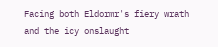Facing both Eldormr's fiery wrath and the icy onslaught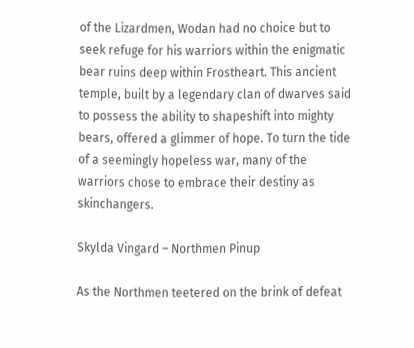of the Lizardmen, Wodan had no choice but to seek refuge for his warriors within the enigmatic bear ruins deep within Frostheart. This ancient temple, built by a legendary clan of dwarves said to possess the ability to shapeshift into mighty bears, offered a glimmer of hope. To turn the tide of a seemingly hopeless war, many of the warriors chose to embrace their destiny as skinchangers.

Skylda Vingard – Northmen Pinup

As the Northmen teetered on the brink of defeat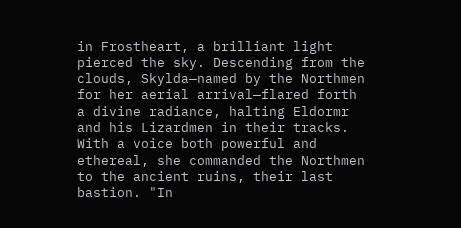in Frostheart, a brilliant light pierced the sky. Descending from the clouds, Skylda—named by the Northmen for her aerial arrival—flared forth a divine radiance, halting Eldormr and his Lizardmen in their tracks. With a voice both powerful and ethereal, she commanded the Northmen to the ancient ruins, their last bastion. "In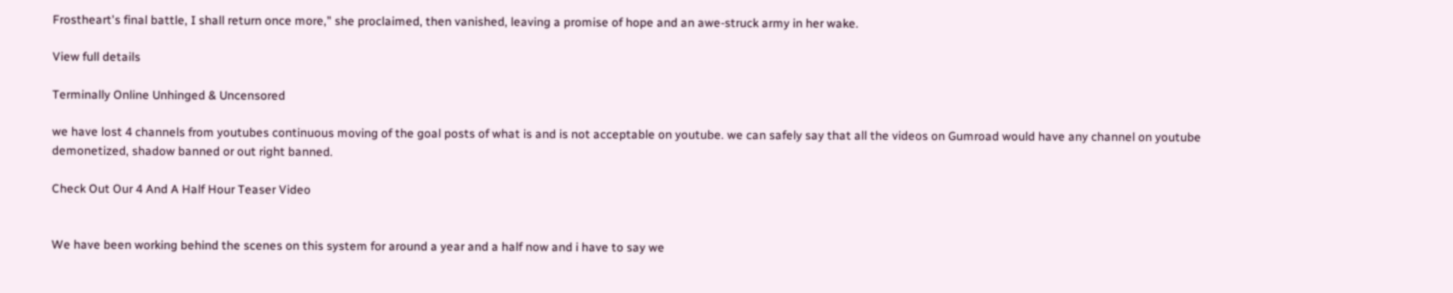Frostheart's final battle, I shall return once more," she proclaimed, then vanished, leaving a promise of hope and an awe-struck army in her wake.

View full details

Terminally Online Unhinged & Uncensored

we have lost 4 channels from youtubes continuous moving of the goal posts of what is and is not acceptable on youtube. we can safely say that all the videos on Gumroad would have any channel on youtube demonetized, shadow banned or out right banned.

Check Out Our 4 And A Half Hour Teaser Video


We have been working behind the scenes on this system for around a year and a half now and i have to say we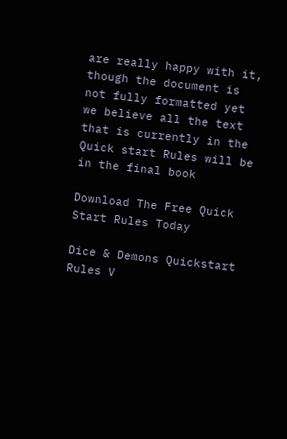are really happy with it, though the document is not fully formatted yet we believe all the text that is currently in the Quick start Rules will be in the final book

Download The Free Quick Start Rules Today

Dice & Demons Quickstart Rules V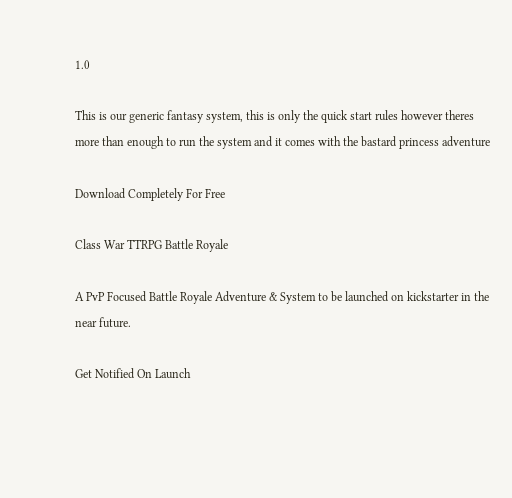1.0

This is our generic fantasy system, this is only the quick start rules however theres more than enough to run the system and it comes with the bastard princess adventure

Download Completely For Free

Class War TTRPG Battle Royale

A PvP Focused Battle Royale Adventure & System to be launched on kickstarter in the near future.

Get Notified On Launch